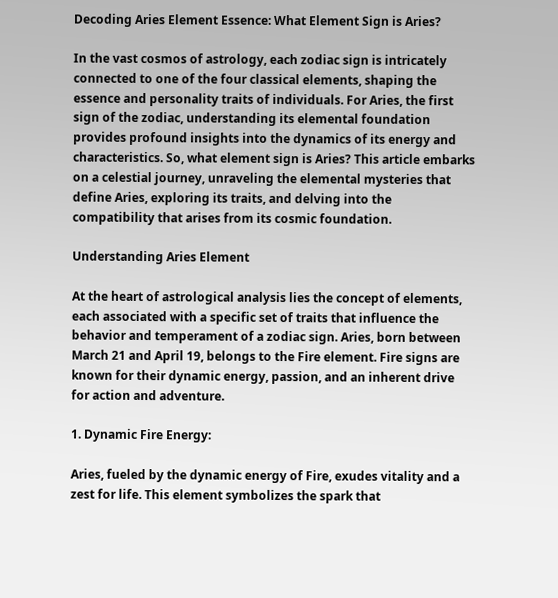Decoding Aries Element Essence: What Element Sign is Aries?

In the vast cosmos of astrology, each zodiac sign is intricately connected to one of the four classical elements, shaping the essence and personality traits of individuals. For Aries, the first sign of the zodiac, understanding its elemental foundation provides profound insights into the dynamics of its energy and characteristics. So, what element sign is Aries? This article embarks on a celestial journey, unraveling the elemental mysteries that define Aries, exploring its traits, and delving into the compatibility that arises from its cosmic foundation.

Understanding Aries Element

At the heart of astrological analysis lies the concept of elements, each associated with a specific set of traits that influence the behavior and temperament of a zodiac sign. Aries, born between March 21 and April 19, belongs to the Fire element. Fire signs are known for their dynamic energy, passion, and an inherent drive for action and adventure.

1. Dynamic Fire Energy:

Aries, fueled by the dynamic energy of Fire, exudes vitality and a zest for life. This element symbolizes the spark that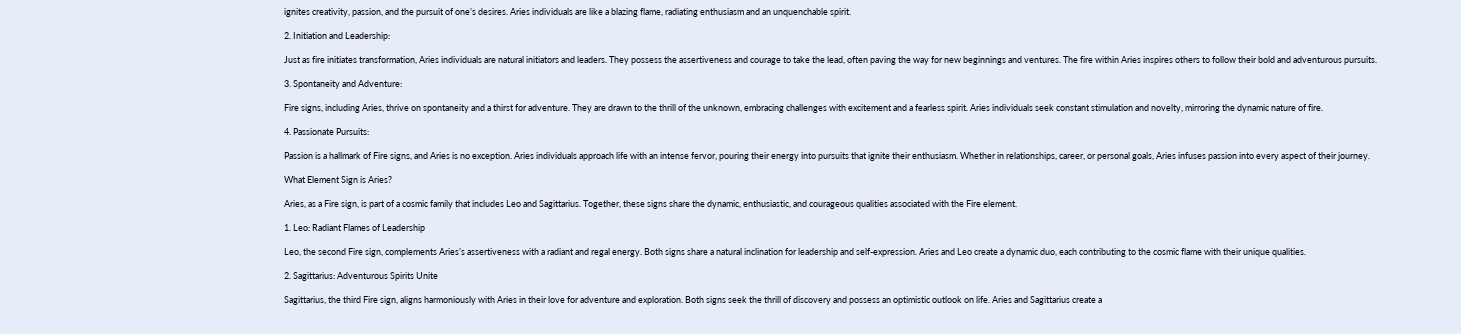ignites creativity, passion, and the pursuit of one’s desires. Aries individuals are like a blazing flame, radiating enthusiasm and an unquenchable spirit.

2. Initiation and Leadership:

Just as fire initiates transformation, Aries individuals are natural initiators and leaders. They possess the assertiveness and courage to take the lead, often paving the way for new beginnings and ventures. The fire within Aries inspires others to follow their bold and adventurous pursuits.

3. Spontaneity and Adventure:

Fire signs, including Aries, thrive on spontaneity and a thirst for adventure. They are drawn to the thrill of the unknown, embracing challenges with excitement and a fearless spirit. Aries individuals seek constant stimulation and novelty, mirroring the dynamic nature of fire.

4. Passionate Pursuits:

Passion is a hallmark of Fire signs, and Aries is no exception. Aries individuals approach life with an intense fervor, pouring their energy into pursuits that ignite their enthusiasm. Whether in relationships, career, or personal goals, Aries infuses passion into every aspect of their journey.

What Element Sign is Aries?

Aries, as a Fire sign, is part of a cosmic family that includes Leo and Sagittarius. Together, these signs share the dynamic, enthusiastic, and courageous qualities associated with the Fire element.

1. Leo: Radiant Flames of Leadership

Leo, the second Fire sign, complements Aries’s assertiveness with a radiant and regal energy. Both signs share a natural inclination for leadership and self-expression. Aries and Leo create a dynamic duo, each contributing to the cosmic flame with their unique qualities.

2. Sagittarius: Adventurous Spirits Unite

Sagittarius, the third Fire sign, aligns harmoniously with Aries in their love for adventure and exploration. Both signs seek the thrill of discovery and possess an optimistic outlook on life. Aries and Sagittarius create a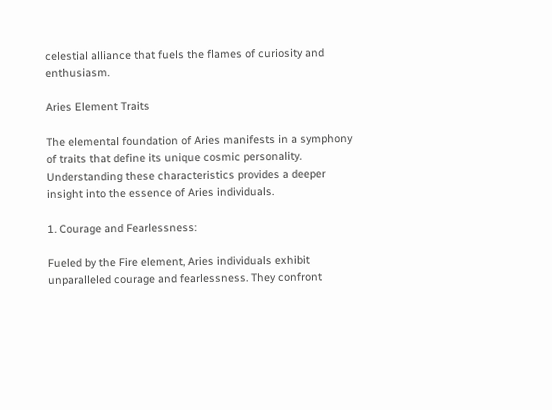celestial alliance that fuels the flames of curiosity and enthusiasm.

Aries Element Traits

The elemental foundation of Aries manifests in a symphony of traits that define its unique cosmic personality. Understanding these characteristics provides a deeper insight into the essence of Aries individuals.

1. Courage and Fearlessness:

Fueled by the Fire element, Aries individuals exhibit unparalleled courage and fearlessness. They confront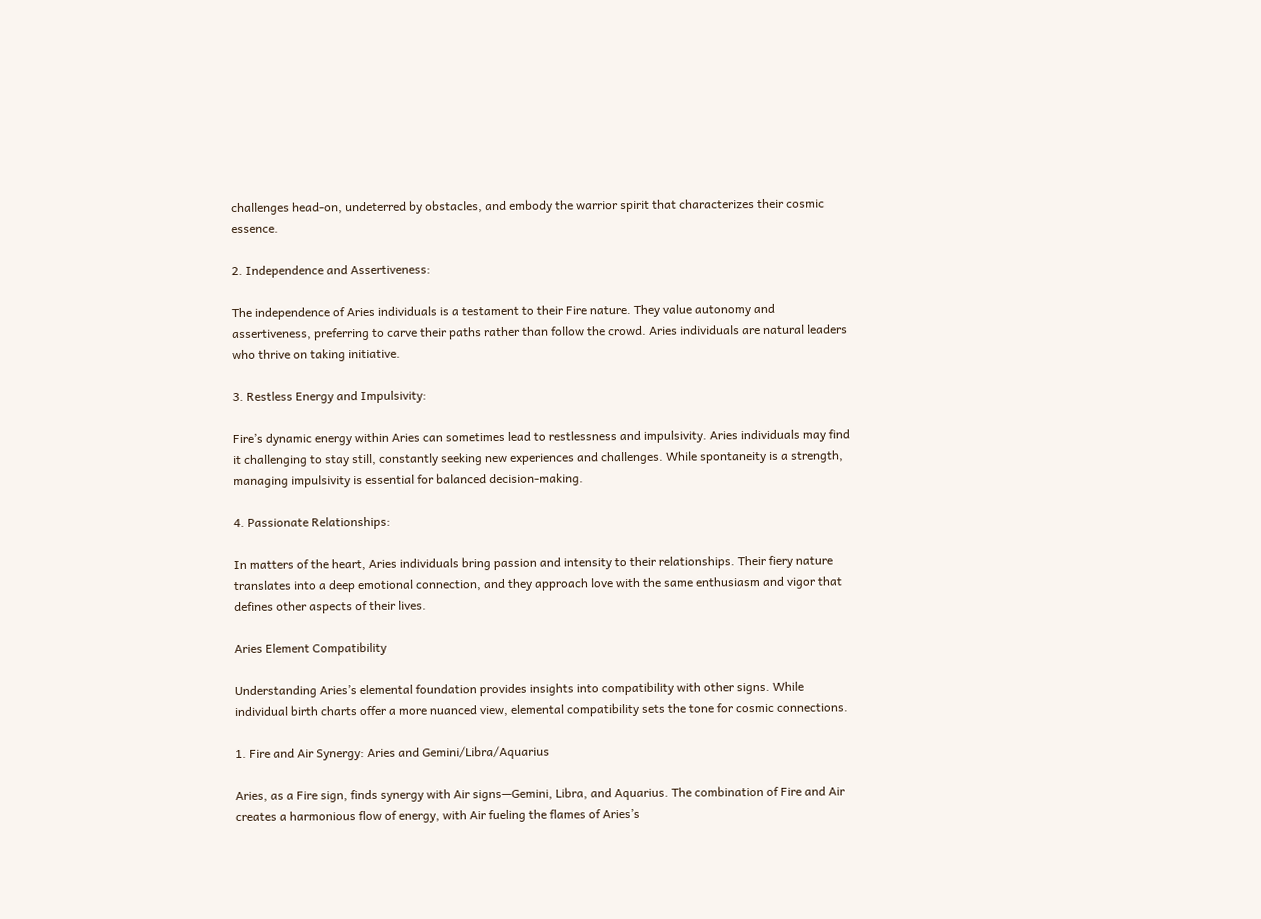challenges head-on, undeterred by obstacles, and embody the warrior spirit that characterizes their cosmic essence.

2. Independence and Assertiveness:

The independence of Aries individuals is a testament to their Fire nature. They value autonomy and assertiveness, preferring to carve their paths rather than follow the crowd. Aries individuals are natural leaders who thrive on taking initiative.

3. Restless Energy and Impulsivity:

Fire’s dynamic energy within Aries can sometimes lead to restlessness and impulsivity. Aries individuals may find it challenging to stay still, constantly seeking new experiences and challenges. While spontaneity is a strength, managing impulsivity is essential for balanced decision-making.

4. Passionate Relationships:

In matters of the heart, Aries individuals bring passion and intensity to their relationships. Their fiery nature translates into a deep emotional connection, and they approach love with the same enthusiasm and vigor that defines other aspects of their lives.

Aries Element Compatibility

Understanding Aries’s elemental foundation provides insights into compatibility with other signs. While individual birth charts offer a more nuanced view, elemental compatibility sets the tone for cosmic connections.

1. Fire and Air Synergy: Aries and Gemini/Libra/Aquarius

Aries, as a Fire sign, finds synergy with Air signs—Gemini, Libra, and Aquarius. The combination of Fire and Air creates a harmonious flow of energy, with Air fueling the flames of Aries’s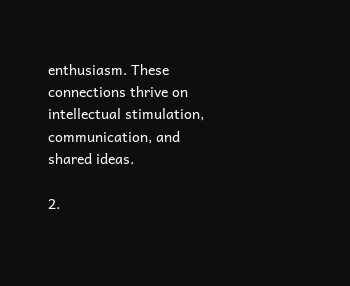enthusiasm. These connections thrive on intellectual stimulation, communication, and shared ideas.

2.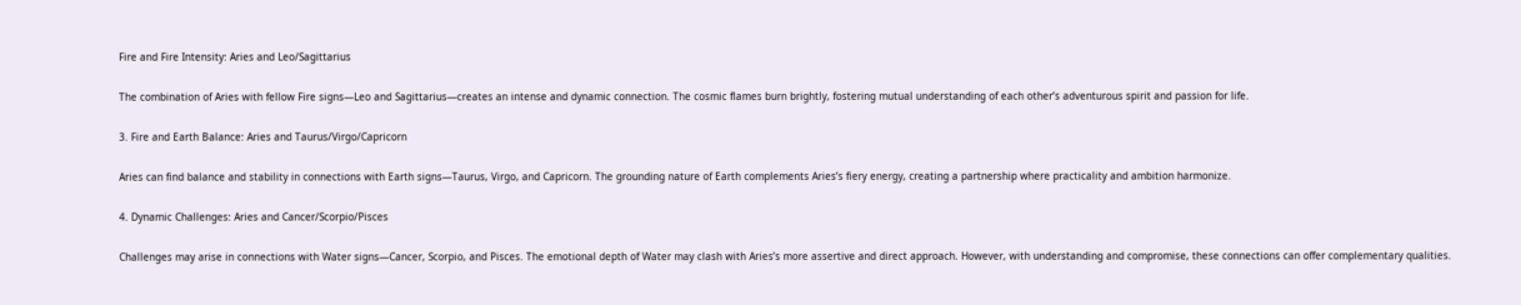Fire and Fire Intensity: Aries and Leo/Sagittarius

The combination of Aries with fellow Fire signs—Leo and Sagittarius—creates an intense and dynamic connection. The cosmic flames burn brightly, fostering mutual understanding of each other’s adventurous spirit and passion for life.

3. Fire and Earth Balance: Aries and Taurus/Virgo/Capricorn

Aries can find balance and stability in connections with Earth signs—Taurus, Virgo, and Capricorn. The grounding nature of Earth complements Aries’s fiery energy, creating a partnership where practicality and ambition harmonize.

4. Dynamic Challenges: Aries and Cancer/Scorpio/Pisces

Challenges may arise in connections with Water signs—Cancer, Scorpio, and Pisces. The emotional depth of Water may clash with Aries’s more assertive and direct approach. However, with understanding and compromise, these connections can offer complementary qualities.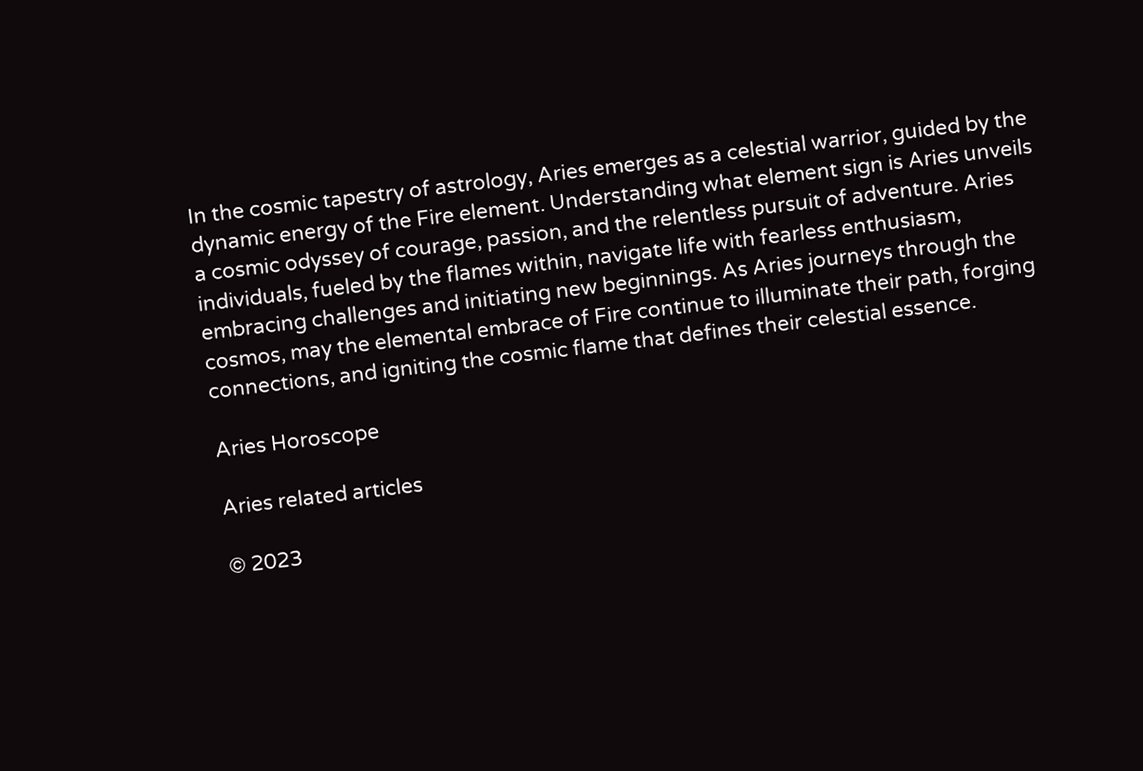In the cosmic tapestry of astrology, Aries emerges as a celestial warrior, guided by the dynamic energy of the Fire element. Understanding what element sign is Aries unveils a cosmic odyssey of courage, passion, and the relentless pursuit of adventure. Aries individuals, fueled by the flames within, navigate life with fearless enthusiasm, embracing challenges and initiating new beginnings. As Aries journeys through the cosmos, may the elemental embrace of Fire continue to illuminate their path, forging connections, and igniting the cosmic flame that defines their celestial essence.

Aries Horoscope

Aries related articles

© 2023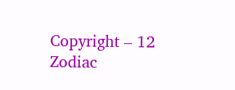Copyright – 12 Zodiac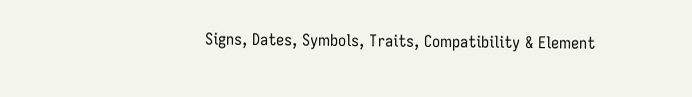Signs, Dates, Symbols, Traits, Compatibility & Element